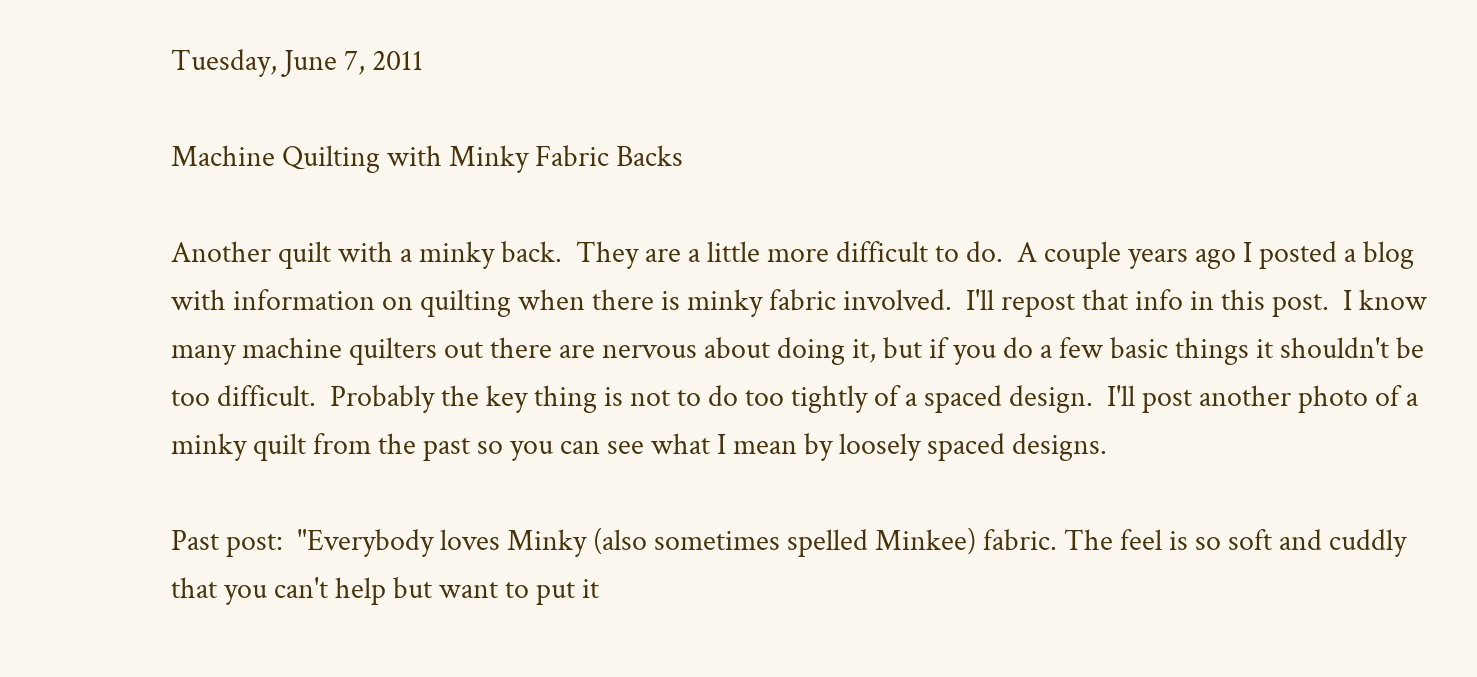Tuesday, June 7, 2011

Machine Quilting with Minky Fabric Backs

Another quilt with a minky back.  They are a little more difficult to do.  A couple years ago I posted a blog with information on quilting when there is minky fabric involved.  I'll repost that info in this post.  I know many machine quilters out there are nervous about doing it, but if you do a few basic things it shouldn't be too difficult.  Probably the key thing is not to do too tightly of a spaced design.  I'll post another photo of a minky quilt from the past so you can see what I mean by loosely spaced designs.

Past post:  "Everybody loves Minky (also sometimes spelled Minkee) fabric. The feel is so soft and cuddly that you can't help but want to put it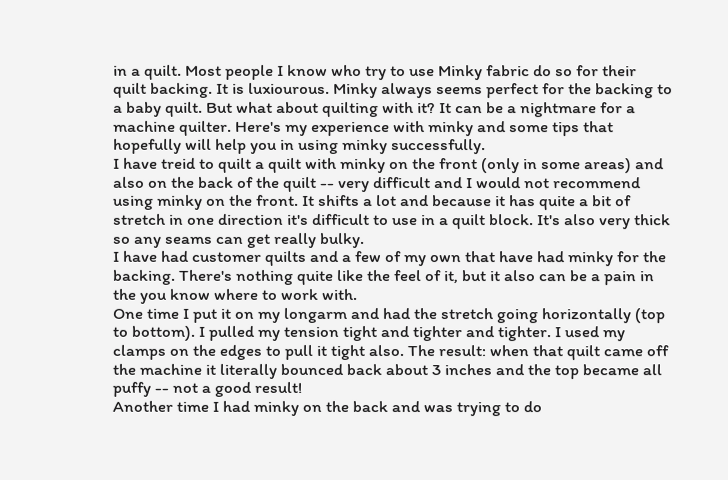in a quilt. Most people I know who try to use Minky fabric do so for their quilt backing. It is luxiourous. Minky always seems perfect for the backing to a baby quilt. But what about quilting with it? It can be a nightmare for a machine quilter. Here's my experience with minky and some tips that hopefully will help you in using minky successfully.
I have treid to quilt a quilt with minky on the front (only in some areas) and also on the back of the quilt -- very difficult and I would not recommend using minky on the front. It shifts a lot and because it has quite a bit of stretch in one direction it's difficult to use in a quilt block. It's also very thick so any seams can get really bulky.
I have had customer quilts and a few of my own that have had minky for the backing. There's nothing quite like the feel of it, but it also can be a pain in the you know where to work with.
One time I put it on my longarm and had the stretch going horizontally (top to bottom). I pulled my tension tight and tighter and tighter. I used my clamps on the edges to pull it tight also. The result: when that quilt came off the machine it literally bounced back about 3 inches and the top became all puffy -- not a good result!
Another time I had minky on the back and was trying to do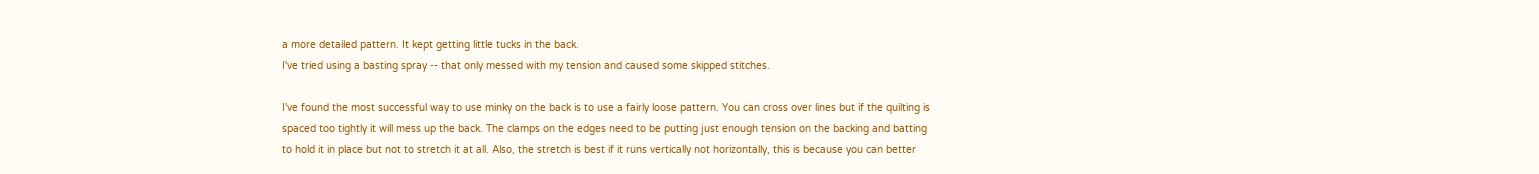a more detailed pattern. It kept getting little tucks in the back.
I've tried using a basting spray -- that only messed with my tension and caused some skipped stitches.

I've found the most successful way to use minky on the back is to use a fairly loose pattern. You can cross over lines but if the quilting is spaced too tightly it will mess up the back. The clamps on the edges need to be putting just enough tension on the backing and batting to hold it in place but not to stretch it at all. Also, the stretch is best if it runs vertically not horizontally, this is because you can better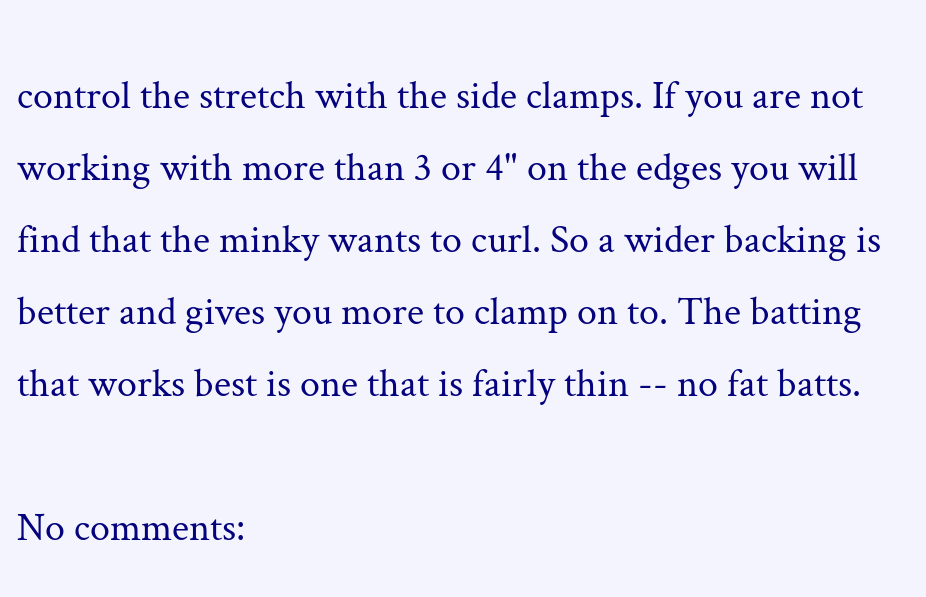control the stretch with the side clamps. If you are not working with more than 3 or 4" on the edges you will find that the minky wants to curl. So a wider backing is better and gives you more to clamp on to. The batting that works best is one that is fairly thin -- no fat batts.

No comments: